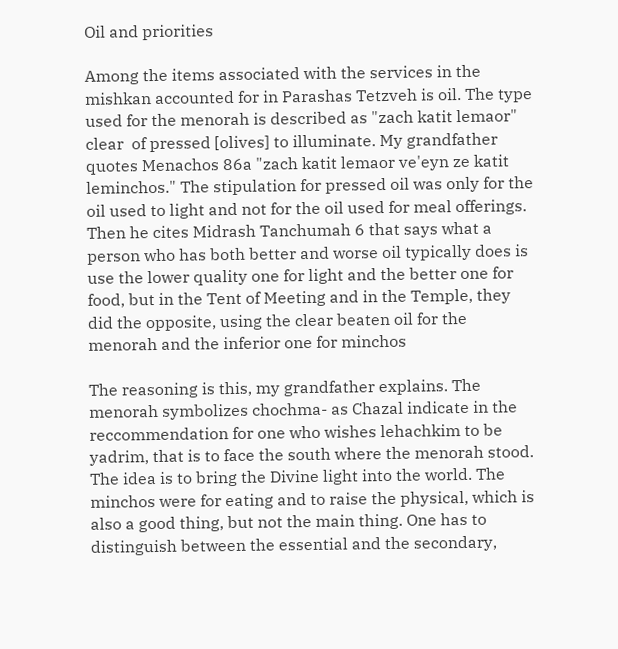Oil and priorities

Among the items associated with the services in the mishkan accounted for in Parashas Tetzveh is oil. The type used for the menorah is described as "zach katit lemaor" clear  of pressed [olives] to illuminate. My grandfather quotes Menachos 86a "zach katit lemaor ve'eyn ze katit leminchos." The stipulation for pressed oil was only for the oil used to light and not for the oil used for meal offerings. Then he cites Midrash Tanchumah 6 that says what a person who has both better and worse oil typically does is use the lower quality one for light and the better one for food, but in the Tent of Meeting and in the Temple, they did the opposite, using the clear beaten oil for the menorah and the inferior one for minchos

The reasoning is this, my grandfather explains. The menorah symbolizes chochma- as Chazal indicate in the reccommendation for one who wishes lehachkim to be yadrim, that is to face the south where the menorah stood. The idea is to bring the Divine light into the world. The minchos were for eating and to raise the physical, which is also a good thing, but not the main thing. One has to distinguish between the essential and the secondary,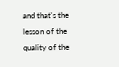and that's the lesson of the quality of the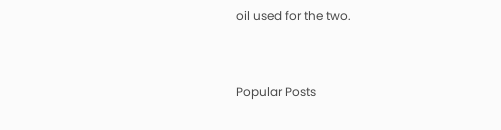oil used for the two.


Popular Posts